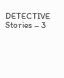DETECTIVE Stories – 3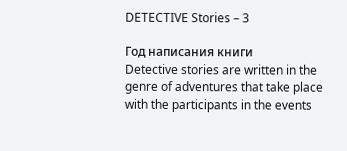DETECTIVE Stories – 3

Год написания книги
Detective stories are written in the genre of adventures that take place with the participants in the events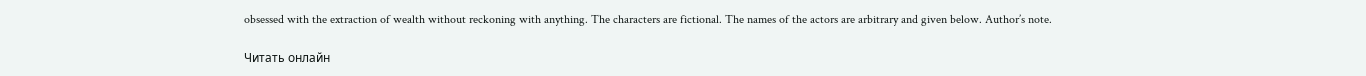obsessed with the extraction of wealth without reckoning with anything. The characters are fictional. The names of the actors are arbitrary and given below. Author’s note.

Читать онлайн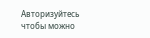Авторизуйтесь чтобы можно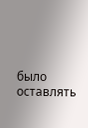было оставлять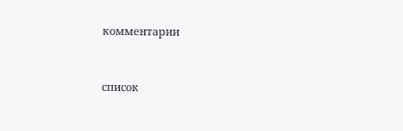комментарии


список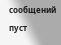сообщений пуст